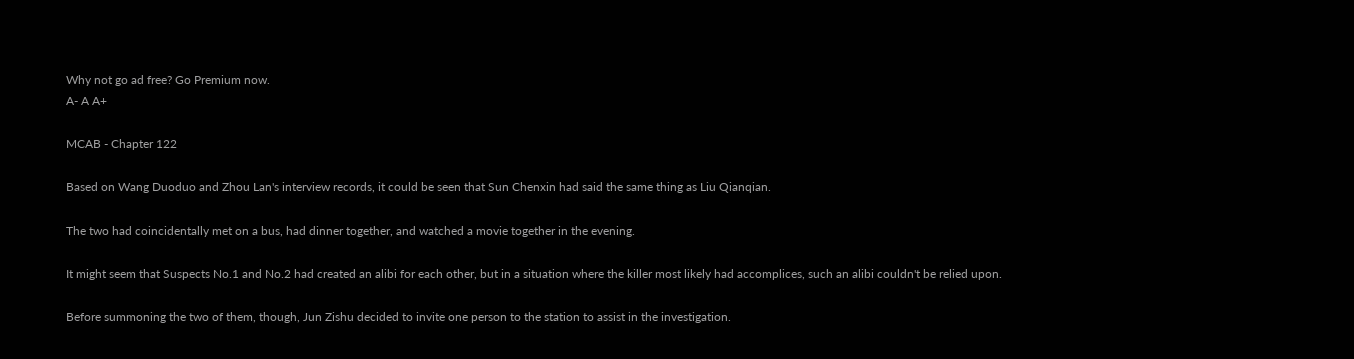Why not go ad free? Go Premium now.
A- A A+

MCAB - Chapter 122

Based on Wang Duoduo and Zhou Lan's interview records, it could be seen that Sun Chenxin had said the same thing as Liu Qianqian.

The two had coincidentally met on a bus, had dinner together, and watched a movie together in the evening.

It might seem that Suspects No.1 and No.2 had created an alibi for each other, but in a situation where the killer most likely had accomplices, such an alibi couldn't be relied upon.

Before summoning the two of them, though, Jun Zishu decided to invite one person to the station to assist in the investigation.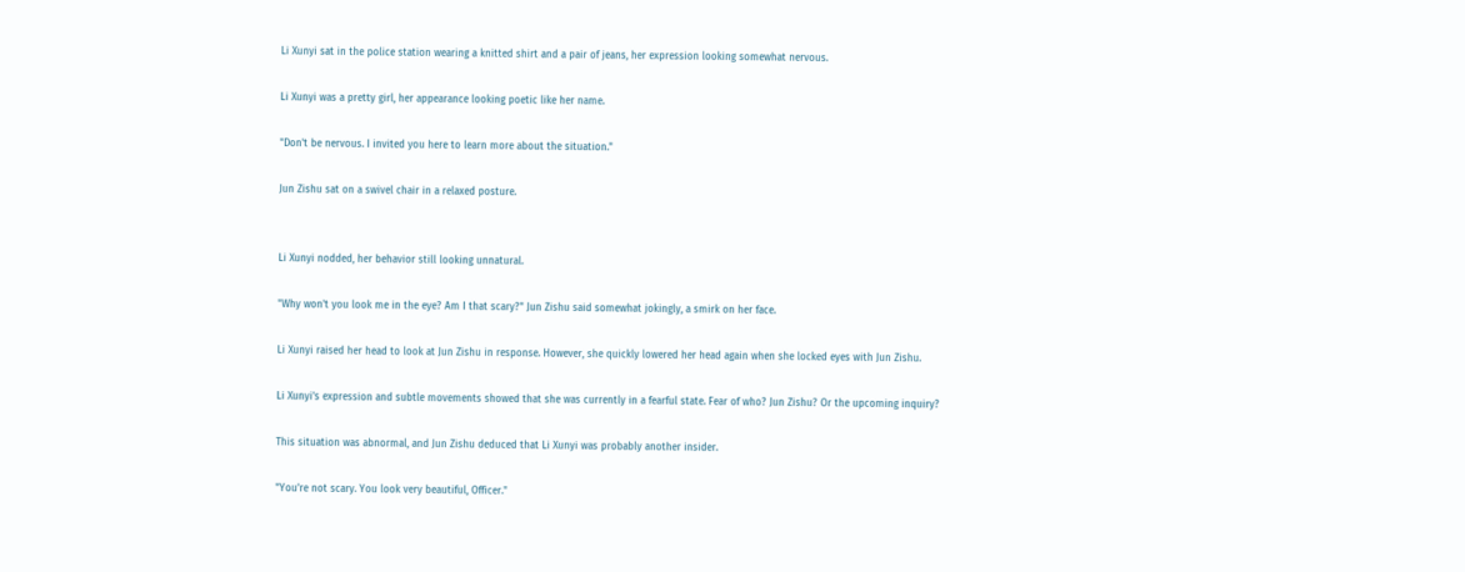Li Xunyi sat in the police station wearing a knitted shirt and a pair of jeans, her expression looking somewhat nervous.

Li Xunyi was a pretty girl, her appearance looking poetic like her name.

"Don't be nervous. I invited you here to learn more about the situation."

Jun Zishu sat on a swivel chair in a relaxed posture.


Li Xunyi nodded, her behavior still looking unnatural.

"Why won't you look me in the eye? Am I that scary?" Jun Zishu said somewhat jokingly, a smirk on her face.

Li Xunyi raised her head to look at Jun Zishu in response. However, she quickly lowered her head again when she locked eyes with Jun Zishu.

Li Xunyi's expression and subtle movements showed that she was currently in a fearful state. Fear of who? Jun Zishu? Or the upcoming inquiry?

This situation was abnormal, and Jun Zishu deduced that Li Xunyi was probably another insider.

"You're not scary. You look very beautiful, Officer."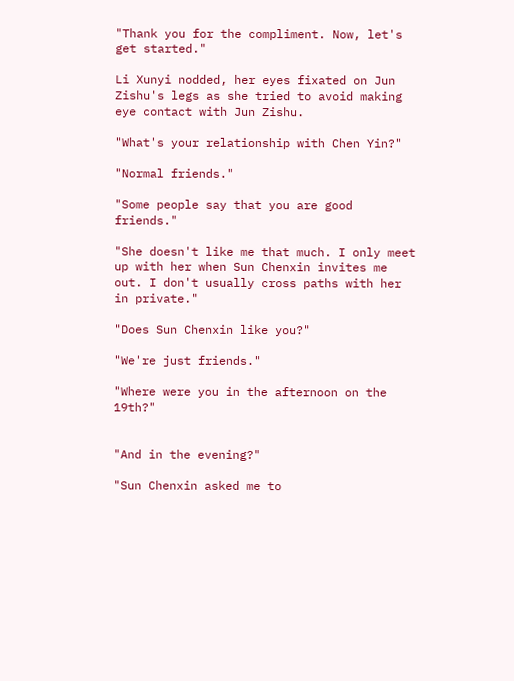"Thank you for the compliment. Now, let's get started."

Li Xunyi nodded, her eyes fixated on Jun Zishu's legs as she tried to avoid making eye contact with Jun Zishu.

"What's your relationship with Chen Yin?"

"Normal friends."

"Some people say that you are good friends."

"She doesn't like me that much. I only meet up with her when Sun Chenxin invites me out. I don't usually cross paths with her in private."

"Does Sun Chenxin like you?"

"We're just friends."

"Where were you in the afternoon on the 19th?"


"And in the evening?"

"Sun Chenxin asked me to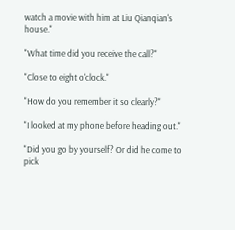watch a movie with him at Liu Qianqian's house."

"What time did you receive the call?"

"Close to eight o'clock."

"How do you remember it so clearly?"

"I looked at my phone before heading out."

"Did you go by yourself? Or did he come to pick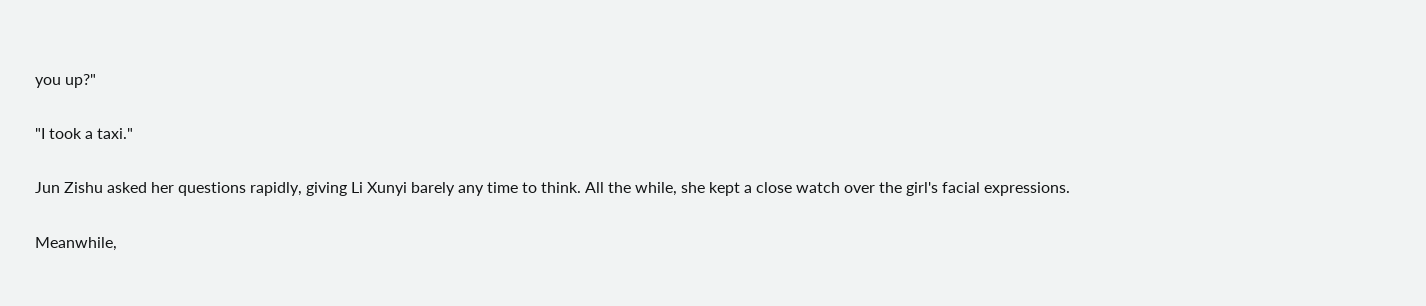you up?"

"I took a taxi."

Jun Zishu asked her questions rapidly, giving Li Xunyi barely any time to think. All the while, she kept a close watch over the girl's facial expressions.

Meanwhile,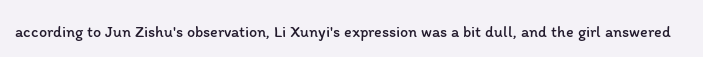according to Jun Zishu's observation, Li Xunyi's expression was a bit dull, and the girl answered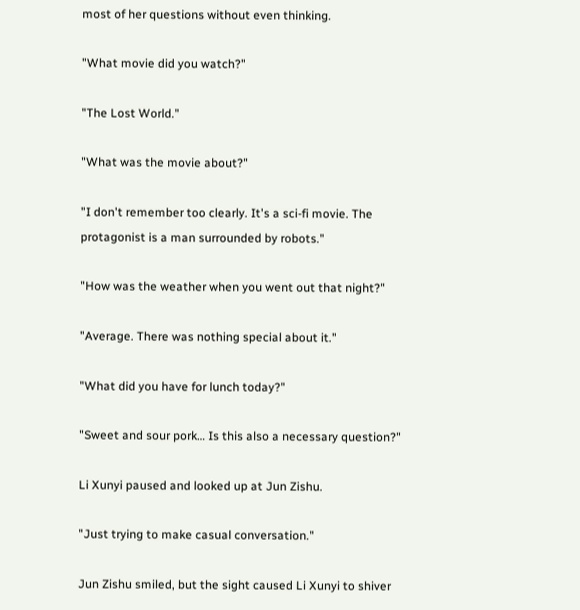most of her questions without even thinking.

"What movie did you watch?"

"The Lost World."

"What was the movie about?"

"I don't remember too clearly. It's a sci-fi movie. The protagonist is a man surrounded by robots."

"How was the weather when you went out that night?"

"Average. There was nothing special about it."

"What did you have for lunch today?"

"Sweet and sour pork… Is this also a necessary question?"

Li Xunyi paused and looked up at Jun Zishu.

"Just trying to make casual conversation."

Jun Zishu smiled, but the sight caused Li Xunyi to shiver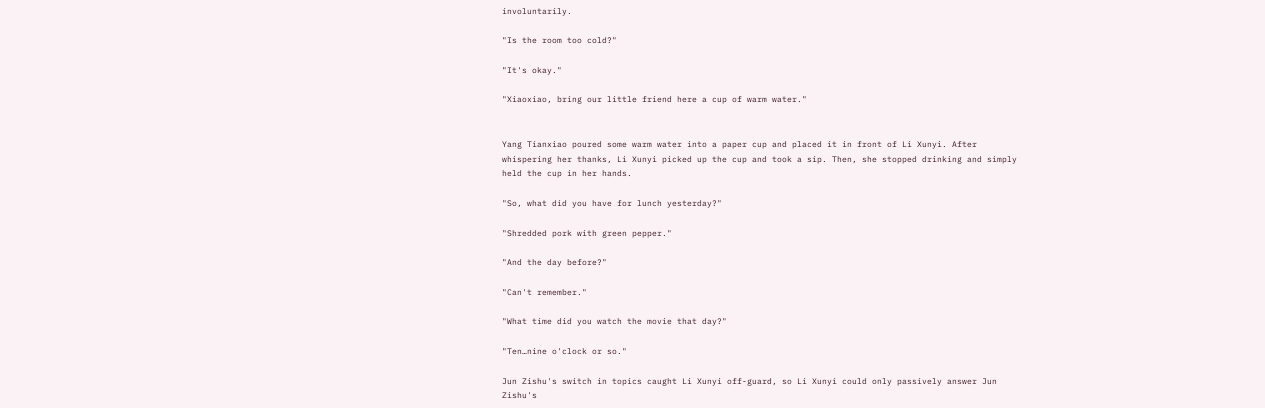involuntarily.

"Is the room too cold?"

"It's okay."

"Xiaoxiao, bring our little friend here a cup of warm water."


Yang Tianxiao poured some warm water into a paper cup and placed it in front of Li Xunyi. After whispering her thanks, Li Xunyi picked up the cup and took a sip. Then, she stopped drinking and simply held the cup in her hands.

"So, what did you have for lunch yesterday?"

"Shredded pork with green pepper."

"And the day before?"

"Can't remember."

"What time did you watch the movie that day?"

"Ten…nine o'clock or so."

Jun Zishu's switch in topics caught Li Xunyi off-guard, so Li Xunyi could only passively answer Jun Zishu's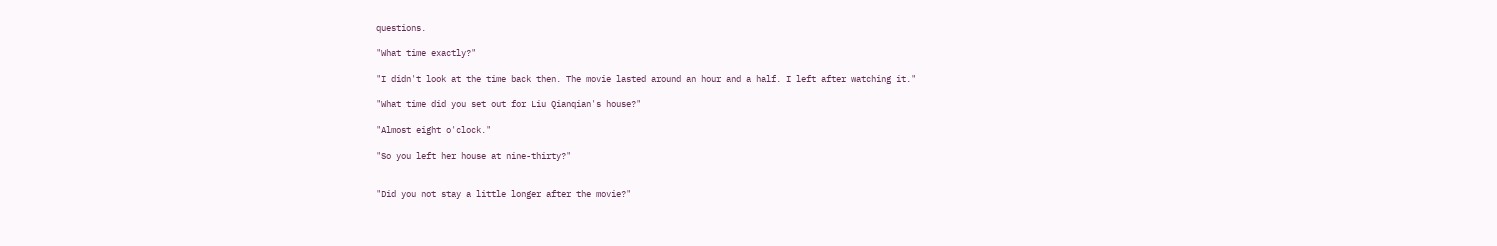questions.

"What time exactly?"

"I didn't look at the time back then. The movie lasted around an hour and a half. I left after watching it."

"What time did you set out for Liu Qianqian's house?"

"Almost eight o'clock."

"So you left her house at nine-thirty?"


"Did you not stay a little longer after the movie?"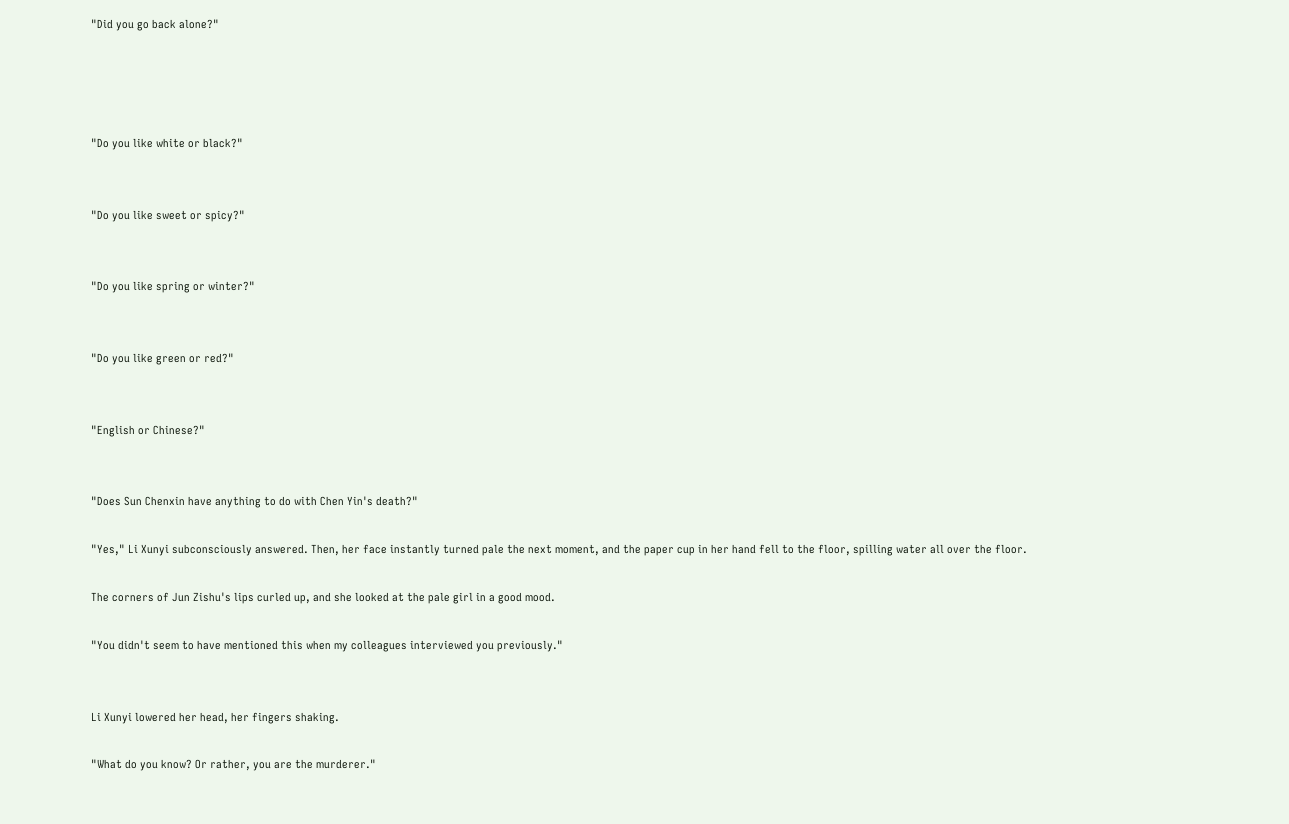"Did you go back alone?"




"Do you like white or black?"


"Do you like sweet or spicy?"


"Do you like spring or winter?"


"Do you like green or red?"


"English or Chinese?"


"Does Sun Chenxin have anything to do with Chen Yin's death?"

"Yes," Li Xunyi subconsciously answered. Then, her face instantly turned pale the next moment, and the paper cup in her hand fell to the floor, spilling water all over the floor.

The corners of Jun Zishu's lips curled up, and she looked at the pale girl in a good mood.

"You didn't seem to have mentioned this when my colleagues interviewed you previously."


Li Xunyi lowered her head, her fingers shaking.

"What do you know? Or rather, you are the murderer."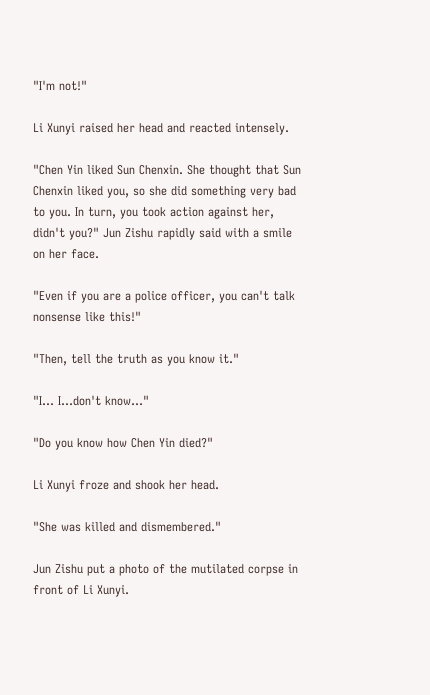"I'm not!"

Li Xunyi raised her head and reacted intensely.

"Chen Yin liked Sun Chenxin. She thought that Sun Chenxin liked you, so she did something very bad to you. In turn, you took action against her, didn't you?" Jun Zishu rapidly said with a smile on her face.

"Even if you are a police officer, you can't talk nonsense like this!"

"Then, tell the truth as you know it."

"I… I…don't know…"

"Do you know how Chen Yin died?"

Li Xunyi froze and shook her head.

"She was killed and dismembered."

Jun Zishu put a photo of the mutilated corpse in front of Li Xunyi.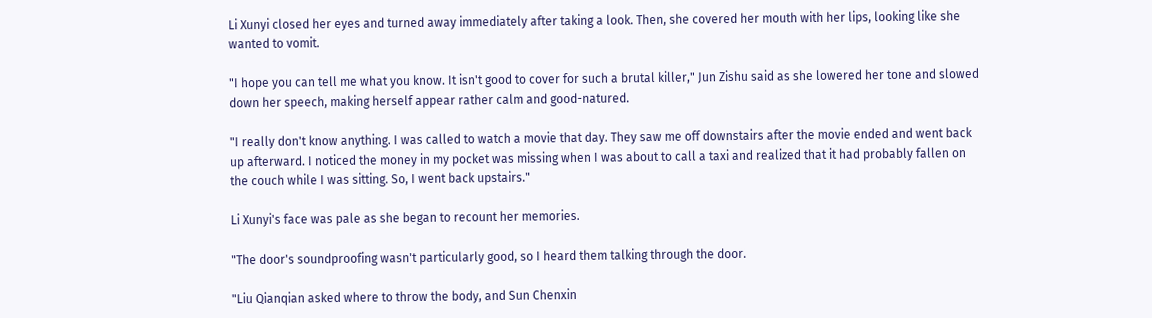Li Xunyi closed her eyes and turned away immediately after taking a look. Then, she covered her mouth with her lips, looking like she wanted to vomit.

"I hope you can tell me what you know. It isn't good to cover for such a brutal killer," Jun Zishu said as she lowered her tone and slowed down her speech, making herself appear rather calm and good-natured.

"I really don't know anything. I was called to watch a movie that day. They saw me off downstairs after the movie ended and went back up afterward. I noticed the money in my pocket was missing when I was about to call a taxi and realized that it had probably fallen on the couch while I was sitting. So, I went back upstairs."

Li Xunyi's face was pale as she began to recount her memories.

"The door's soundproofing wasn't particularly good, so I heard them talking through the door.

"Liu Qianqian asked where to throw the body, and Sun Chenxin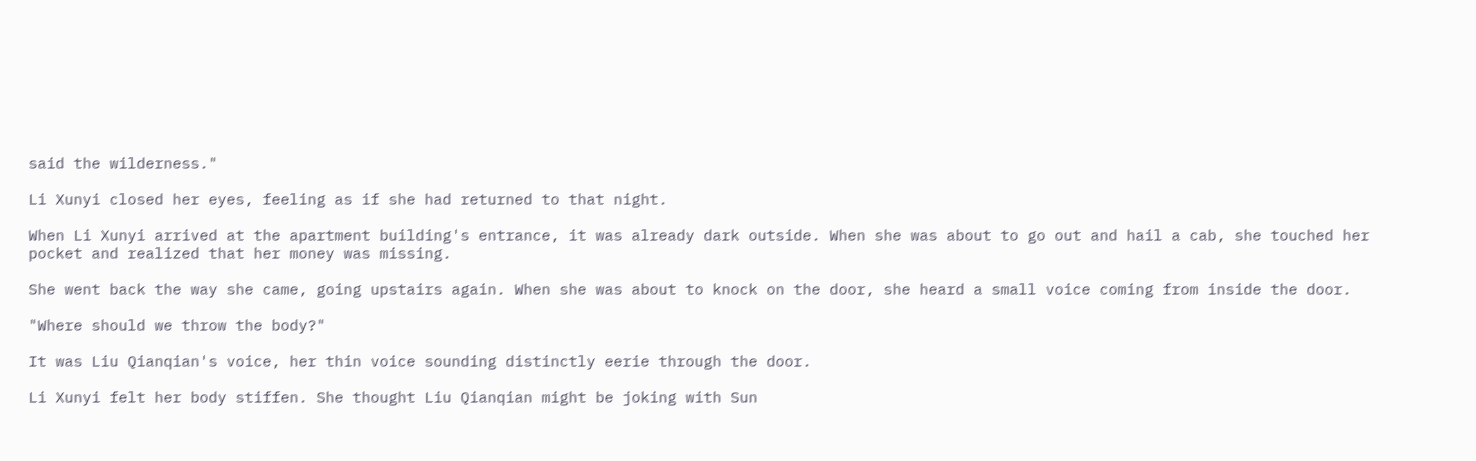said the wilderness."

Li Xunyi closed her eyes, feeling as if she had returned to that night.

When Li Xunyi arrived at the apartment building's entrance, it was already dark outside. When she was about to go out and hail a cab, she touched her pocket and realized that her money was missing.

She went back the way she came, going upstairs again. When she was about to knock on the door, she heard a small voice coming from inside the door.

"Where should we throw the body?"

It was Liu Qianqian's voice, her thin voice sounding distinctly eerie through the door.

Li Xunyi felt her body stiffen. She thought Liu Qianqian might be joking with Sun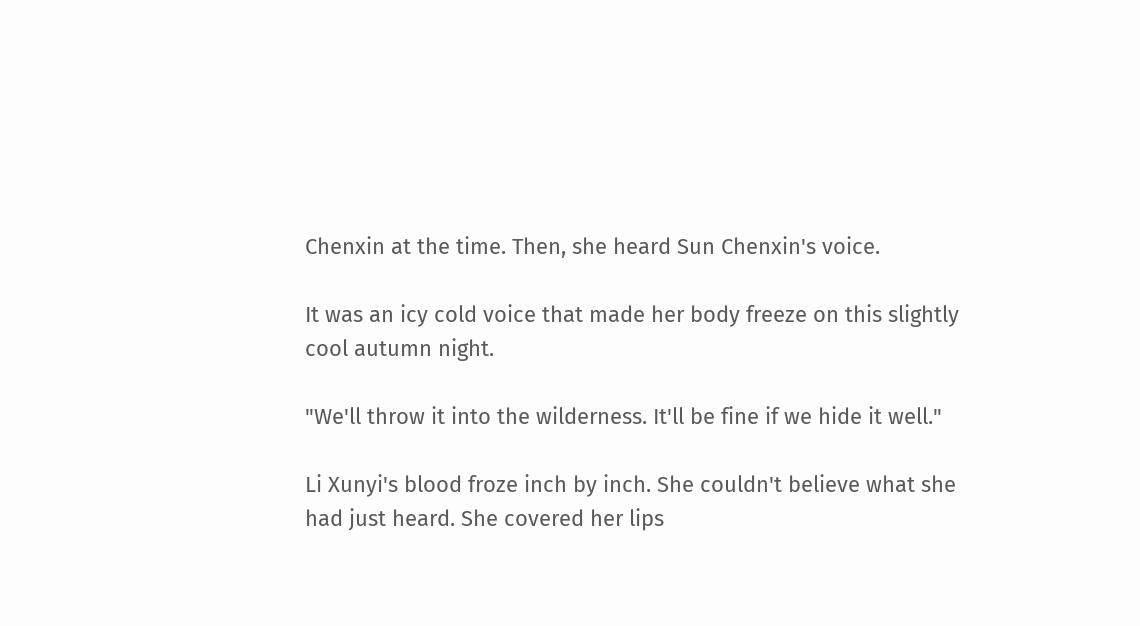Chenxin at the time. Then, she heard Sun Chenxin's voice.

It was an icy cold voice that made her body freeze on this slightly cool autumn night.

"We'll throw it into the wilderness. It'll be fine if we hide it well."

Li Xunyi's blood froze inch by inch. She couldn't believe what she had just heard. She covered her lips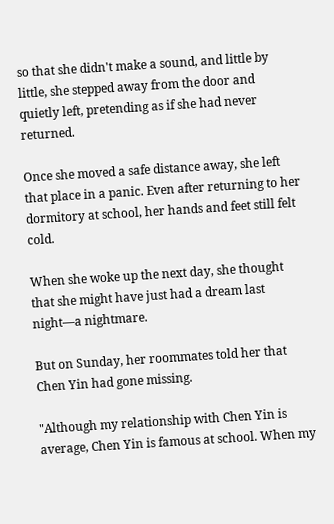so that she didn't make a sound, and little by little, she stepped away from the door and quietly left, pretending as if she had never returned.

Once she moved a safe distance away, she left that place in a panic. Even after returning to her dormitory at school, her hands and feet still felt cold.

When she woke up the next day, she thought that she might have just had a dream last night—a nightmare.

But on Sunday, her roommates told her that Chen Yin had gone missing.

"Although my relationship with Chen Yin is average, Chen Yin is famous at school. When my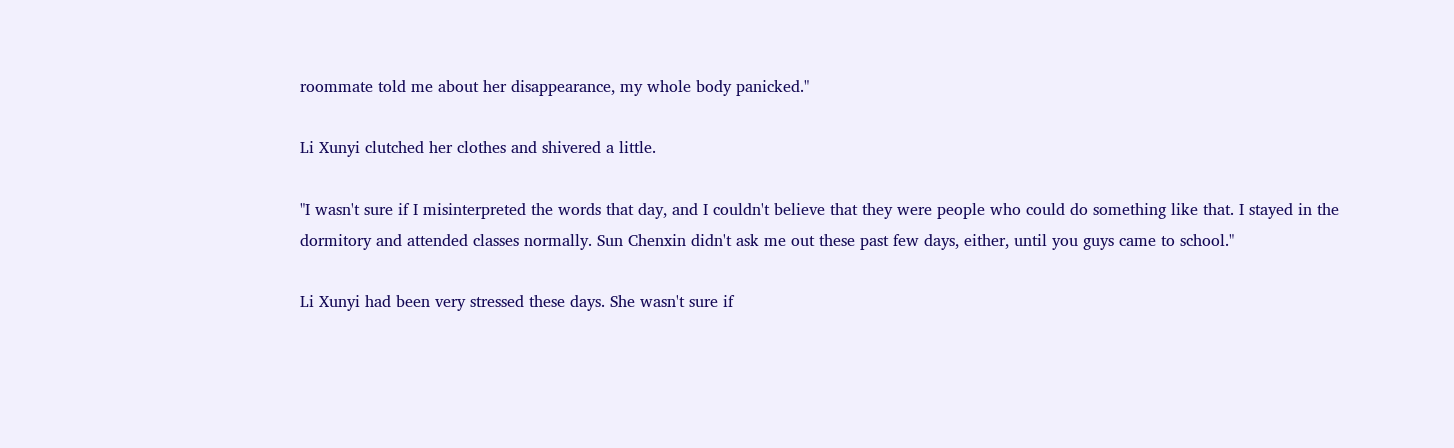roommate told me about her disappearance, my whole body panicked."

Li Xunyi clutched her clothes and shivered a little.

"I wasn't sure if I misinterpreted the words that day, and I couldn't believe that they were people who could do something like that. I stayed in the dormitory and attended classes normally. Sun Chenxin didn't ask me out these past few days, either, until you guys came to school."

Li Xunyi had been very stressed these days. She wasn't sure if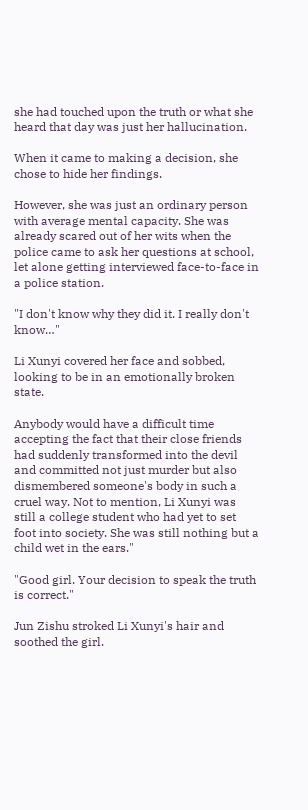she had touched upon the truth or what she heard that day was just her hallucination.

When it came to making a decision, she chose to hide her findings.

However, she was just an ordinary person with average mental capacity. She was already scared out of her wits when the police came to ask her questions at school, let alone getting interviewed face-to-face in a police station.

"I don't know why they did it. I really don't know…"

Li Xunyi covered her face and sobbed, looking to be in an emotionally broken state.

Anybody would have a difficult time accepting the fact that their close friends had suddenly transformed into the devil and committed not just murder but also dismembered someone's body in such a cruel way. Not to mention, Li Xunyi was still a college student who had yet to set foot into society. She was still nothing but a child wet in the ears."

"Good girl. Your decision to speak the truth is correct."

Jun Zishu stroked Li Xunyi's hair and soothed the girl.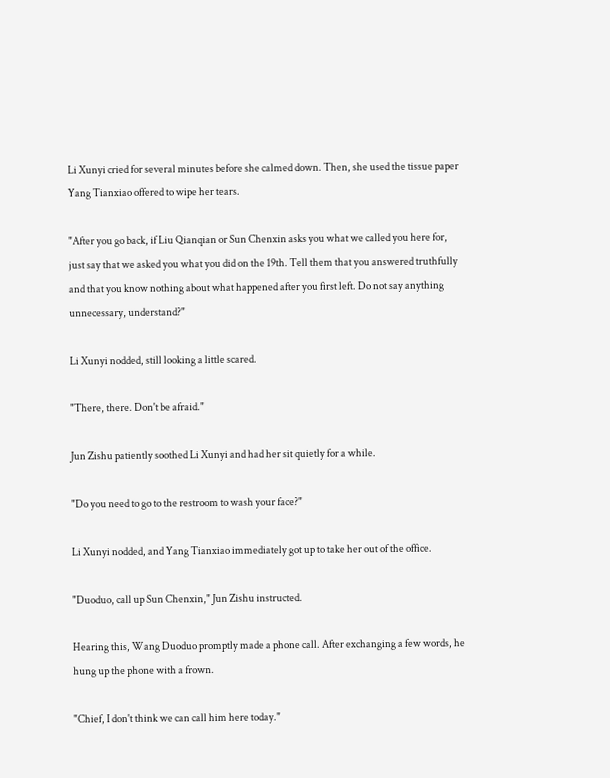Li Xunyi cried for several minutes before she calmed down. Then, she used the tissue paper Yang Tianxiao offered to wipe her tears.

"After you go back, if Liu Qianqian or Sun Chenxin asks you what we called you here for, just say that we asked you what you did on the 19th. Tell them that you answered truthfully and that you know nothing about what happened after you first left. Do not say anything unnecessary, understand?"

Li Xunyi nodded, still looking a little scared.

"There, there. Don't be afraid."

Jun Zishu patiently soothed Li Xunyi and had her sit quietly for a while.

"Do you need to go to the restroom to wash your face?"

Li Xunyi nodded, and Yang Tianxiao immediately got up to take her out of the office.

"Duoduo, call up Sun Chenxin," Jun Zishu instructed.

Hearing this, Wang Duoduo promptly made a phone call. After exchanging a few words, he hung up the phone with a frown.

"Chief, I don't think we can call him here today."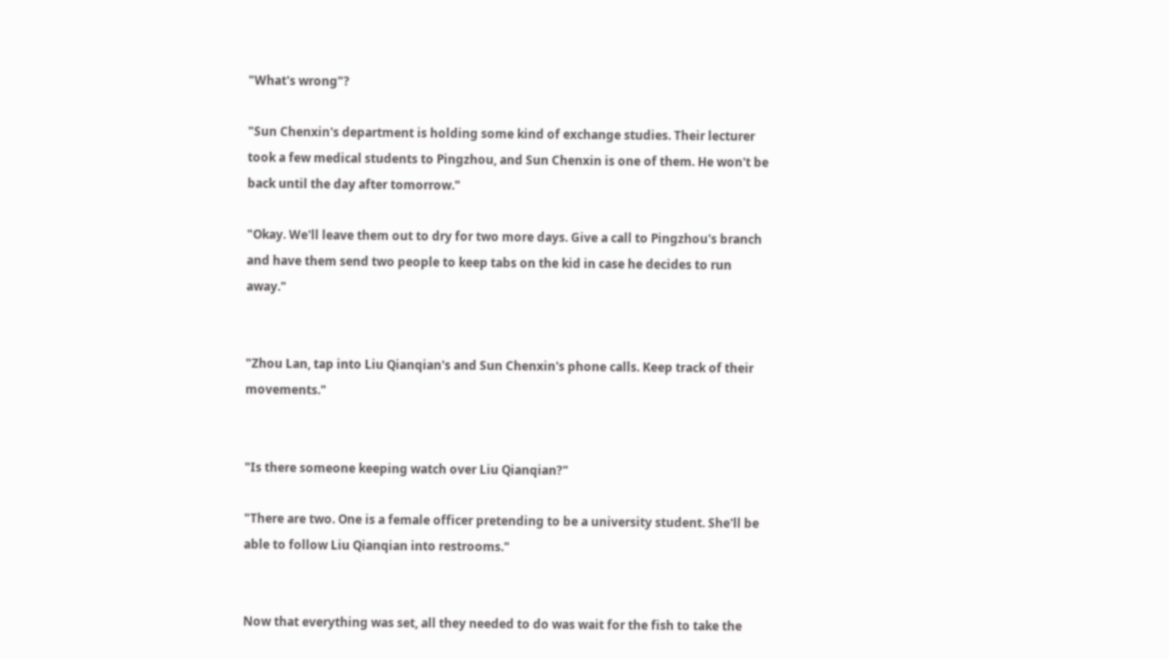"What's wrong"?

"Sun Chenxin's department is holding some kind of exchange studies. Their lecturer took a few medical students to Pingzhou, and Sun Chenxin is one of them. He won't be back until the day after tomorrow."

"Okay. We'll leave them out to dry for two more days. Give a call to Pingzhou's branch and have them send two people to keep tabs on the kid in case he decides to run away."


"Zhou Lan, tap into Liu Qianqian's and Sun Chenxin's phone calls. Keep track of their movements."


"Is there someone keeping watch over Liu Qianqian?"

"There are two. One is a female officer pretending to be a university student. She'll be able to follow Liu Qianqian into restrooms."


Now that everything was set, all they needed to do was wait for the fish to take the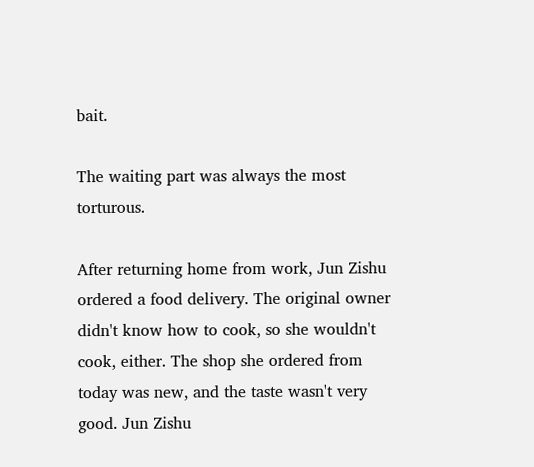bait.

The waiting part was always the most torturous.

After returning home from work, Jun Zishu ordered a food delivery. The original owner didn't know how to cook, so she wouldn't cook, either. The shop she ordered from today was new, and the taste wasn't very good. Jun Zishu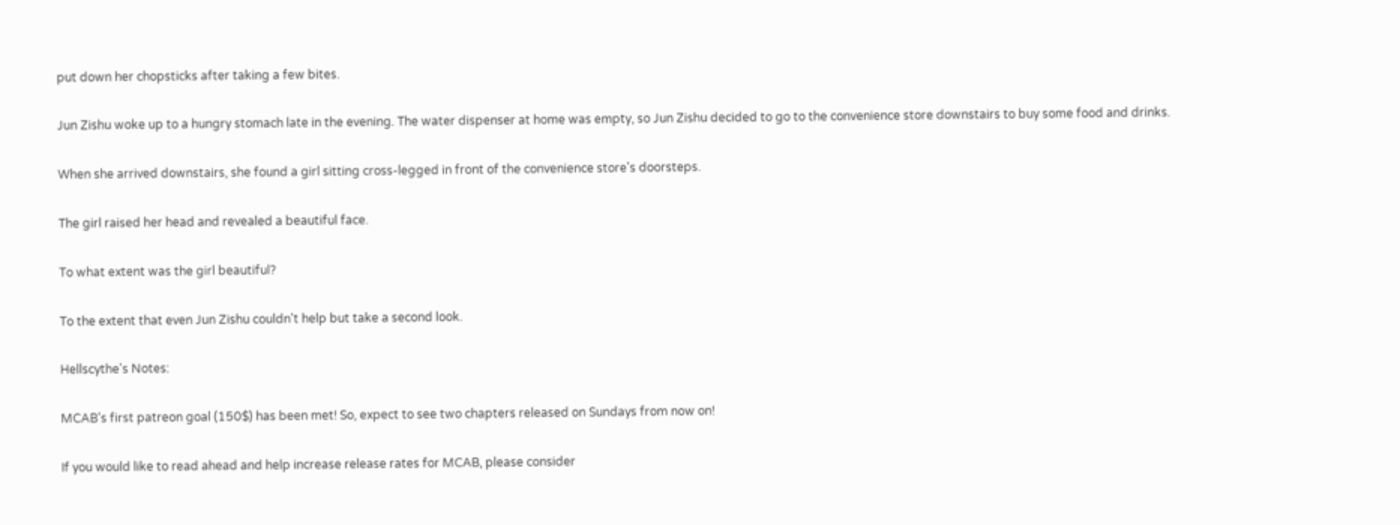put down her chopsticks after taking a few bites.

Jun Zishu woke up to a hungry stomach late in the evening. The water dispenser at home was empty, so Jun Zishu decided to go to the convenience store downstairs to buy some food and drinks.

When she arrived downstairs, she found a girl sitting cross-legged in front of the convenience store's doorsteps.

The girl raised her head and revealed a beautiful face.

To what extent was the girl beautiful?

To the extent that even Jun Zishu couldn't help but take a second look.

Hellscythe's Notes:

MCAB's first patreon goal (150$) has been met! So, expect to see two chapters released on Sundays from now on!

If you would like to read ahead and help increase release rates for MCAB, please consider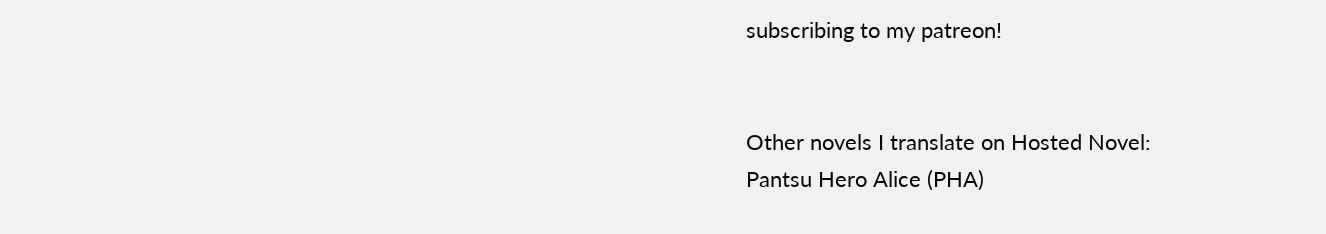subscribing to my patreon!


Other novels I translate on Hosted Novel:
Pantsu Hero Alice (PHA)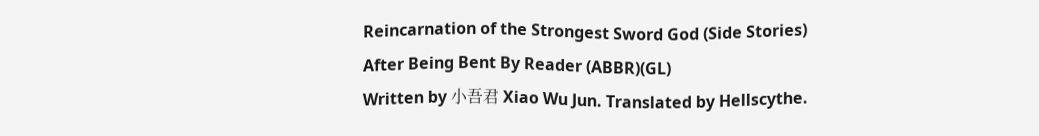Reincarnation of the Strongest Sword God (Side Stories)
After Being Bent By Reader (ABBR)(GL)
Written by 小吾君 Xiao Wu Jun. Translated by Hellscythe.